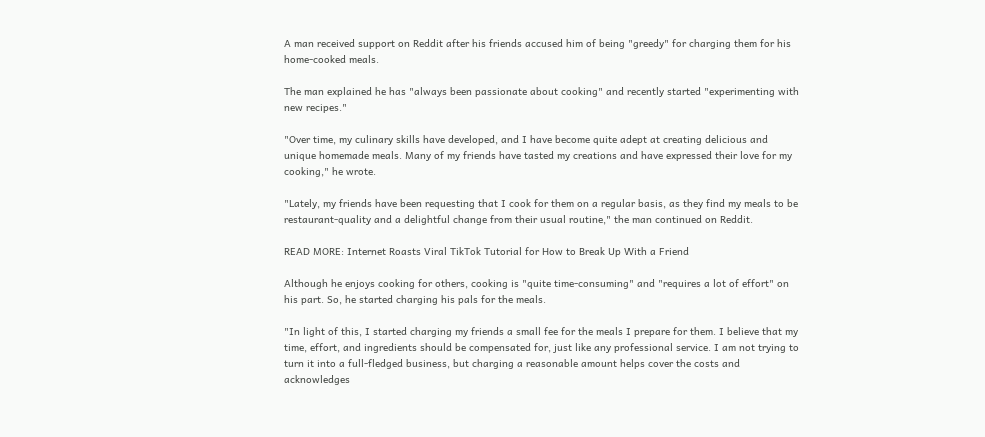A man received support on Reddit after his friends accused him of being "greedy" for charging them for his home-cooked meals.

The man explained he has "always been passionate about cooking" and recently started "experimenting with new recipes."

"Over time, my culinary skills have developed, and I have become quite adept at creating delicious and unique homemade meals. Many of my friends have tasted my creations and have expressed their love for my cooking," he wrote.

"Lately, my friends have been requesting that I cook for them on a regular basis, as they find my meals to be restaurant-quality and a delightful change from their usual routine," the man continued on Reddit.

READ MORE: Internet Roasts Viral TikTok Tutorial for How to Break Up With a Friend

Although he enjoys cooking for others, cooking is "quite time-consuming" and "requires a lot of effort" on his part. So, he started charging his pals for the meals.

"In light of this, I started charging my friends a small fee for the meals I prepare for them. I believe that my time, effort, and ingredients should be compensated for, just like any professional service. I am not trying to turn it into a full-fledged business, but charging a reasonable amount helps cover the costs and acknowledges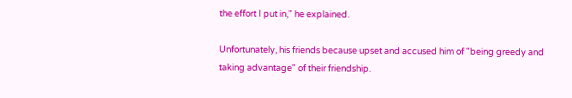the effort I put in," he explained.

Unfortunately, his friends because upset and accused him of "being greedy and taking advantage" of their friendship.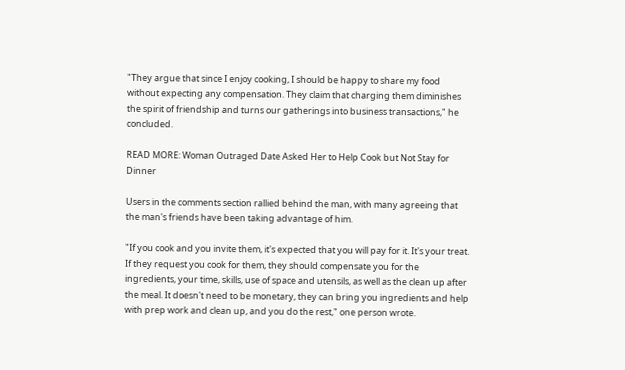"They argue that since I enjoy cooking, I should be happy to share my food without expecting any compensation. They claim that charging them diminishes the spirit of friendship and turns our gatherings into business transactions," he concluded.

READ MORE: Woman Outraged Date Asked Her to Help Cook but Not Stay for Dinner

Users in the comments section rallied behind the man, with many agreeing that the man's friends have been taking advantage of him.

"If you cook and you invite them, it's expected that you will pay for it. It's your treat. If they request you cook for them, they should compensate you for the ingredients, your time, skills, use of space and utensils, as well as the clean up after the meal. It doesn't need to be monetary, they can bring you ingredients and help with prep work and clean up, and you do the rest," one person wrote.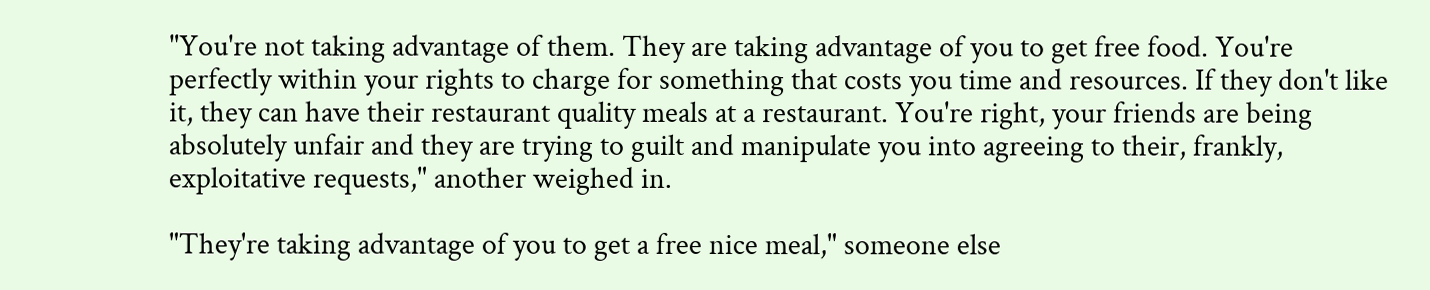"You're not taking advantage of them. They are taking advantage of you to get free food. You're perfectly within your rights to charge for something that costs you time and resources. If they don't like it, they can have their restaurant quality meals at a restaurant. You're right, your friends are being absolutely unfair and they are trying to guilt and manipulate you into agreeing to their, frankly, exploitative requests," another weighed in.

"They're taking advantage of you to get a free nice meal," someone else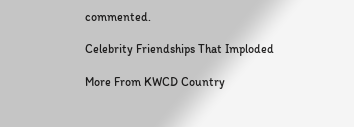commented.

Celebrity Friendships That Imploded

More From KWCD Country